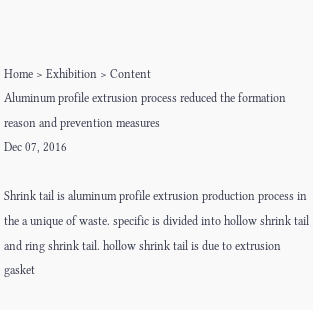Home > Exhibition > Content
Aluminum profile extrusion process reduced the formation reason and prevention measures
Dec 07, 2016

Shrink tail is aluminum profile extrusion production process in the a unique of waste. specific is divided into hollow shrink tail and ring shrink tail. hollow shrink tail is due to extrusion gasket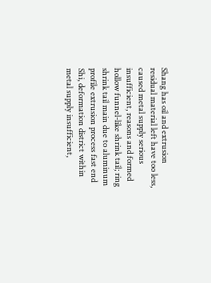Shang has oil and extrusion residual material left have too less, caused metal supply serious insufficient, reasons and formed hollow funnel-like shrink tail; ring shrink tail main due to aluminum profile extrusion process fast end Shi, deformation district within metal supply insufficient,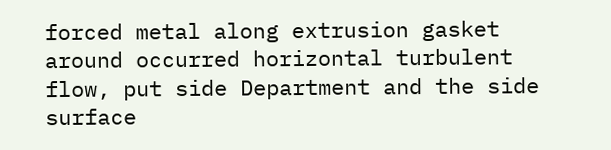forced metal along extrusion gasket around occurred horizontal turbulent flow, put side Department and the side surface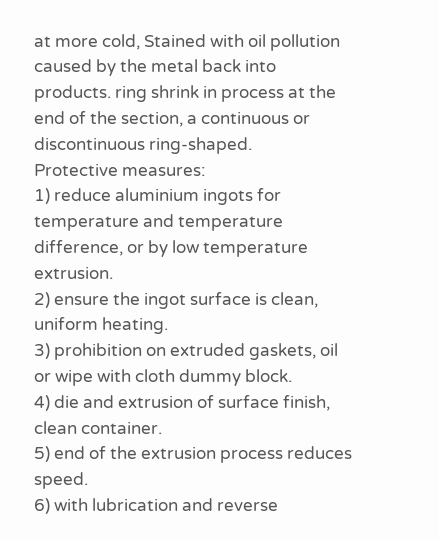at more cold, Stained with oil pollution caused by the metal back into products. ring shrink in process at the end of the section, a continuous or discontinuous ring-shaped.
Protective measures:
1) reduce aluminium ingots for temperature and temperature difference, or by low temperature extrusion.
2) ensure the ingot surface is clean, uniform heating.
3) prohibition on extruded gaskets, oil or wipe with cloth dummy block.
4) die and extrusion of surface finish, clean container.
5) end of the extrusion process reduces speed.
6) with lubrication and reverse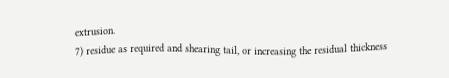extrusion.
7) residue as required and shearing tail, or increasing the residual thickness